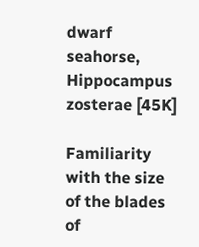dwarf seahorse, Hippocampus zosterae [45K]

Familiarity with the size of the blades of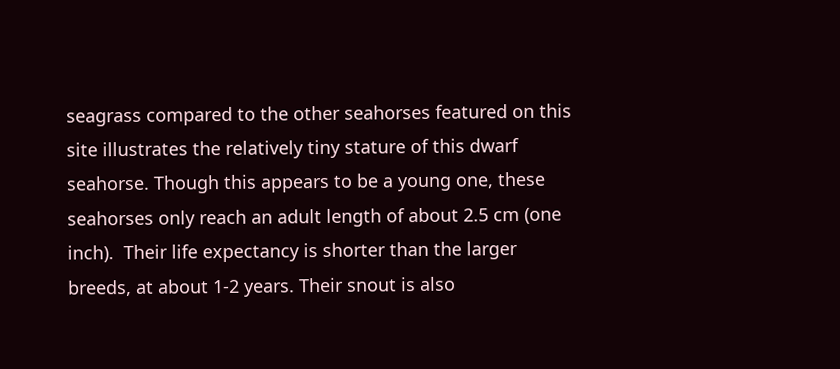seagrass compared to the other seahorses featured on this site illustrates the relatively tiny stature of this dwarf seahorse. Though this appears to be a young one, these seahorses only reach an adult length of about 2.5 cm (one inch).  Their life expectancy is shorter than the larger breeds, at about 1-2 years. Their snout is also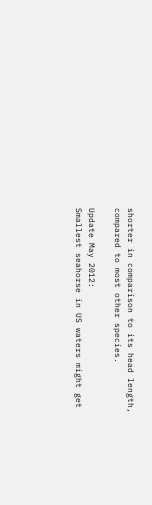shorter in comparison to its head length, compared to most other species.

Update May 2012:
Smallest seahorse in US waters might get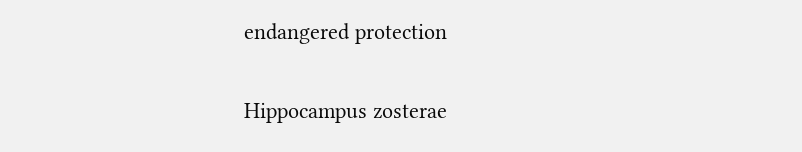endangered protection

Hippocampus zosterae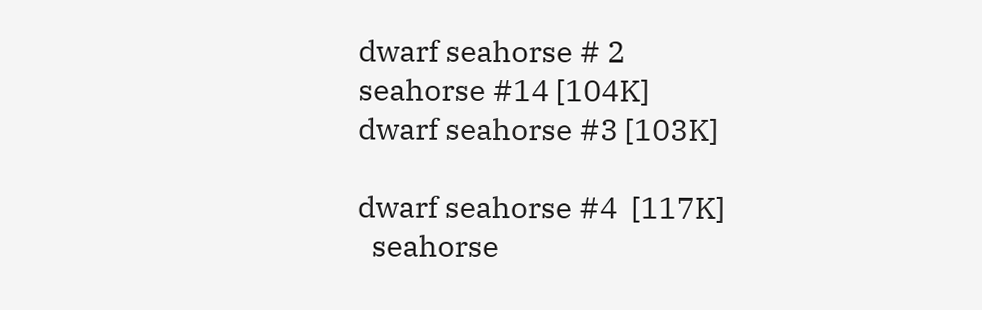dwarf seahorse # 2
seahorse #14 [104K]
dwarf seahorse #3 [103K]

dwarf seahorse #4  [117K]
  seahorse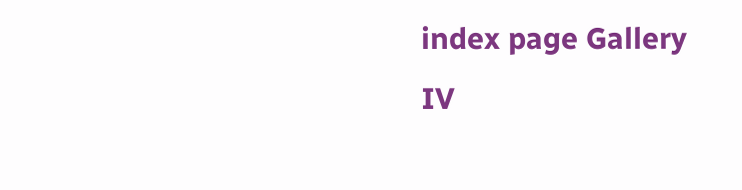index page Gallery IV